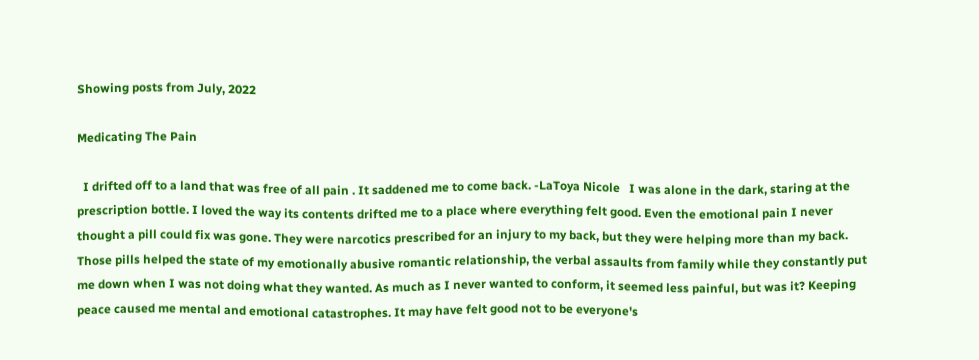Showing posts from July, 2022

Medicating The Pain

  I drifted off to a land that was free of all pain . It saddened me to come back. -LaToya Nicole   I was alone in the dark, staring at the prescription bottle. I loved the way its contents drifted me to a place where everything felt good. Even the emotional pain I never thought a pill could fix was gone. They were narcotics prescribed for an injury to my back, but they were helping more than my back. Those pills helped the state of my emotionally abusive romantic relationship, the verbal assaults from family while they constantly put me down when I was not doing what they wanted. As much as I never wanted to conform, it seemed less painful, but was it? Keeping peace caused me mental and emotional catastrophes. It may have felt good not to be everyone's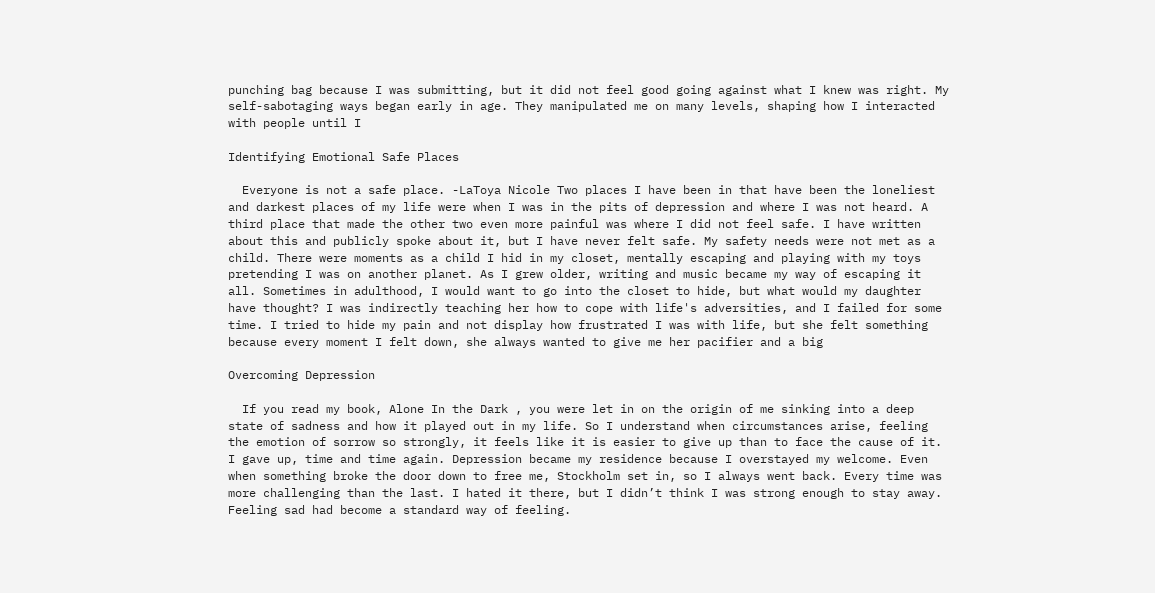punching bag because I was submitting, but it did not feel good going against what I knew was right. My self-sabotaging ways began early in age. They manipulated me on many levels, shaping how I interacted with people until I

Identifying Emotional Safe Places

  Everyone is not a safe place. -LaToya Nicole Two places I have been in that have been the loneliest and darkest places of my life were when I was in the pits of depression and where I was not heard. A third place that made the other two even more painful was where I did not feel safe. I have written about this and publicly spoke about it, but I have never felt safe. My safety needs were not met as a child. There were moments as a child I hid in my closet, mentally escaping and playing with my toys pretending I was on another planet. As I grew older, writing and music became my way of escaping it all. Sometimes in adulthood, I would want to go into the closet to hide, but what would my daughter have thought? I was indirectly teaching her how to cope with life's adversities, and I failed for some time. I tried to hide my pain and not display how frustrated I was with life, but she felt something because every moment I felt down, she always wanted to give me her pacifier and a big

Overcoming Depression

  If you read my book, Alone In the Dark , you were let in on the origin of me sinking into a deep state of sadness and how it played out in my life. So I understand when circumstances arise, feeling the emotion of sorrow so strongly, it feels like it is easier to give up than to face the cause of it. I gave up, time and time again. Depression became my residence because I overstayed my welcome. Even when something broke the door down to free me, Stockholm set in, so I always went back. Every time was more challenging than the last. I hated it there, but I didn’t think I was strong enough to stay away. Feeling sad had become a standard way of feeling.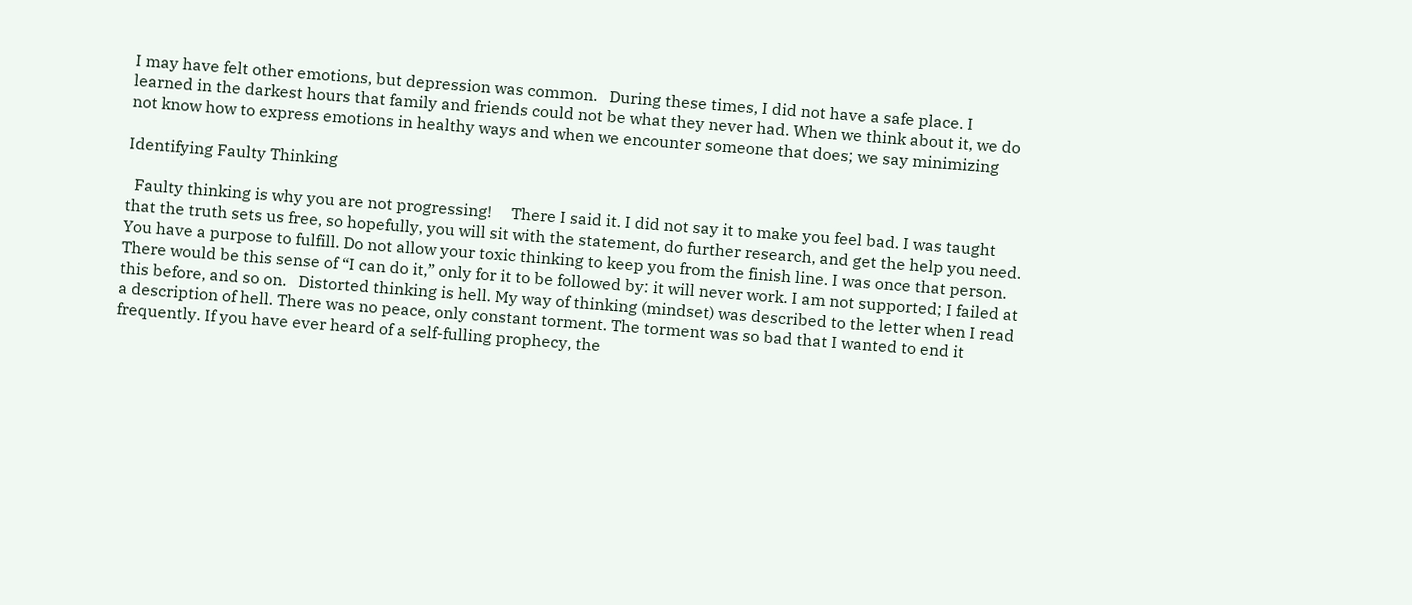I may have felt other emotions, but depression was common.   During these times, I did not have a safe place. I learned in the darkest hours that family and friends could not be what they never had. When we think about it, we do not know how to express emotions in healthy ways and when we encounter someone that does; we say minimizing

Identifying Faulty Thinking

  Faulty thinking is why you are not progressing!     There I said it. I did not say it to make you feel bad. I was taught that the truth sets us free, so hopefully, you will sit with the statement, do further research, and get the help you need. You have a purpose to fulfill. Do not allow your toxic thinking to keep you from the finish line. I was once that person. There would be this sense of “I can do it,” only for it to be followed by: it will never work. I am not supported; I failed at this before, and so on.   Distorted thinking is hell. My way of thinking (mindset) was described to the letter when I read a description of hell. There was no peace, only constant torment. The torment was so bad that I wanted to end it frequently. If you have ever heard of a self-fulling prophecy, the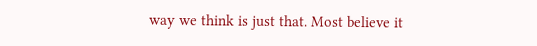way we think is just that. Most believe it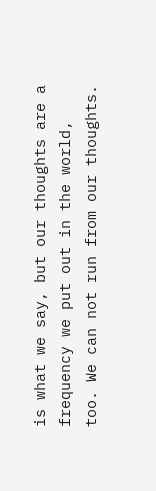is what we say, but our thoughts are a frequency we put out in the world, too. We can not run from our thoughts.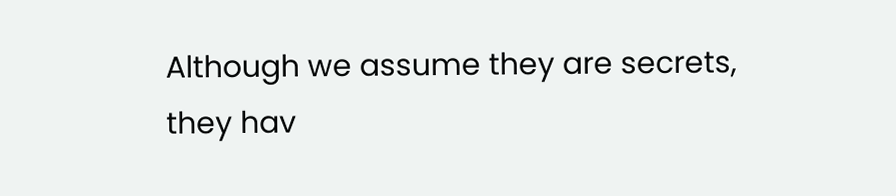Although we assume they are secrets, they hav